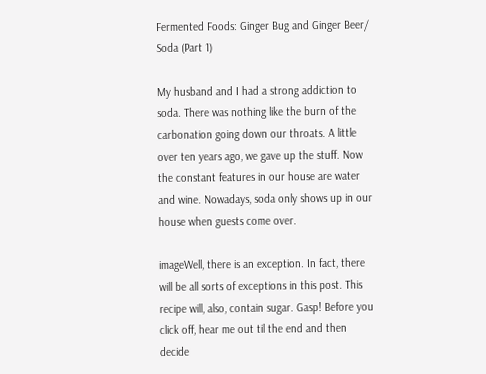Fermented Foods: Ginger Bug and Ginger Beer/ Soda (Part 1)

My husband and I had a strong addiction to soda. There was nothing like the burn of the carbonation going down our throats. A little over ten years ago, we gave up the stuff. Now the constant features in our house are water and wine. Nowadays, soda only shows up in our house when guests come over.

imageWell, there is an exception. In fact, there will be all sorts of exceptions in this post. This recipe will, also, contain sugar. Gasp! Before you click off, hear me out til the end and then decide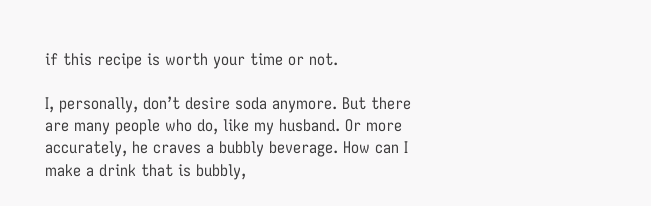if this recipe is worth your time or not.

I, personally, don’t desire soda anymore. But there are many people who do, like my husband. Or more accurately, he craves a bubbly beverage. How can I make a drink that is bubbly,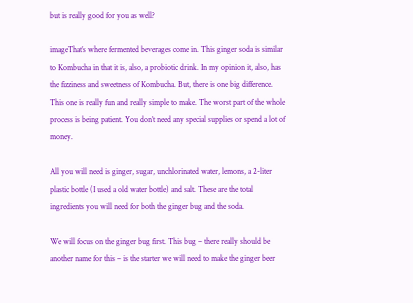but is really good for you as well?

imageThat’s where fermented beverages come in. This ginger soda is similar to Kombucha in that it is, also, a probiotic drink. In my opinion it, also, has the fizziness and sweetness of Kombucha. But, there is one big difference. This one is really fun and really simple to make. The worst part of the whole process is being patient. You don’t need any special supplies or spend a lot of money.

All you will need is ginger, sugar, unchlorinated water, lemons, a 2-liter plastic bottle (I used a old water bottle) and salt. These are the total ingredients you will need for both the ginger bug and the soda.

We will focus on the ginger bug first. This bug – there really should be another name for this – is the starter we will need to make the ginger beer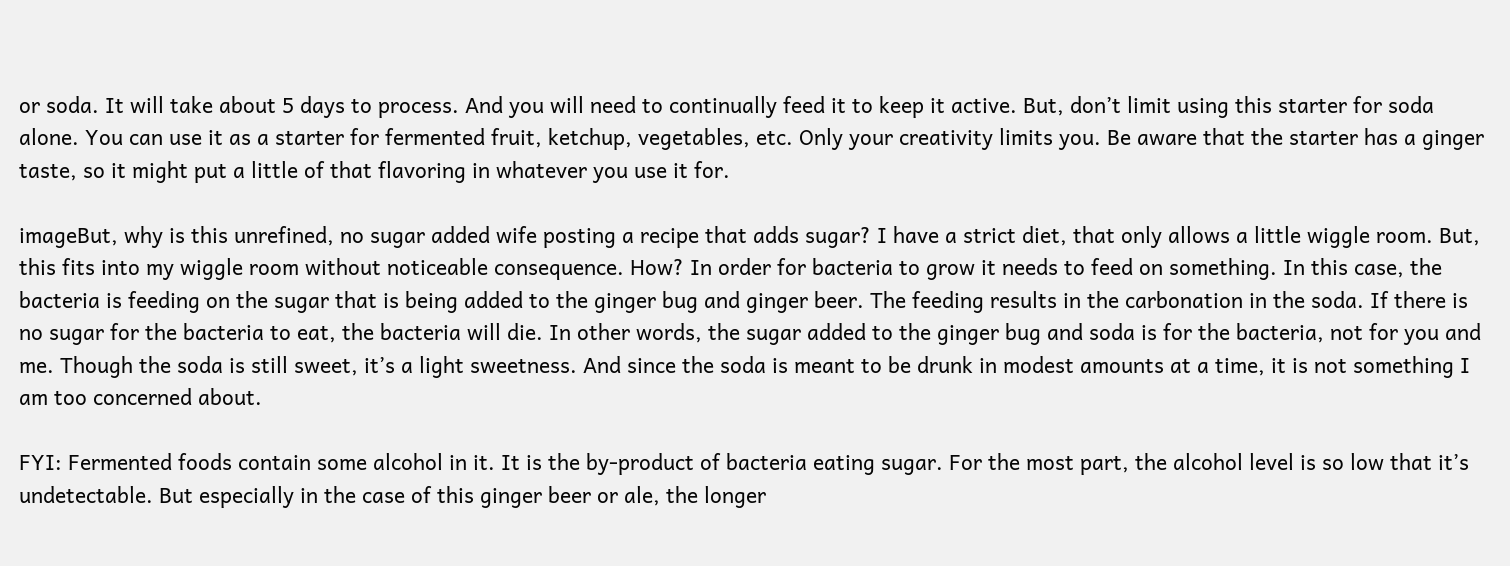or soda. It will take about 5 days to process. And you will need to continually feed it to keep it active. But, don’t limit using this starter for soda alone. You can use it as a starter for fermented fruit, ketchup, vegetables, etc. Only your creativity limits you. Be aware that the starter has a ginger taste, so it might put a little of that flavoring in whatever you use it for.

imageBut, why is this unrefined, no sugar added wife posting a recipe that adds sugar? I have a strict diet, that only allows a little wiggle room. But, this fits into my wiggle room without noticeable consequence. How? In order for bacteria to grow it needs to feed on something. In this case, the bacteria is feeding on the sugar that is being added to the ginger bug and ginger beer. The feeding results in the carbonation in the soda. If there is no sugar for the bacteria to eat, the bacteria will die. In other words, the sugar added to the ginger bug and soda is for the bacteria, not for you and me. Though the soda is still sweet, it’s a light sweetness. And since the soda is meant to be drunk in modest amounts at a time, it is not something I am too concerned about.

FYI: Fermented foods contain some alcohol in it. It is the by-product of bacteria eating sugar. For the most part, the alcohol level is so low that it’s undetectable. But especially in the case of this ginger beer or ale, the longer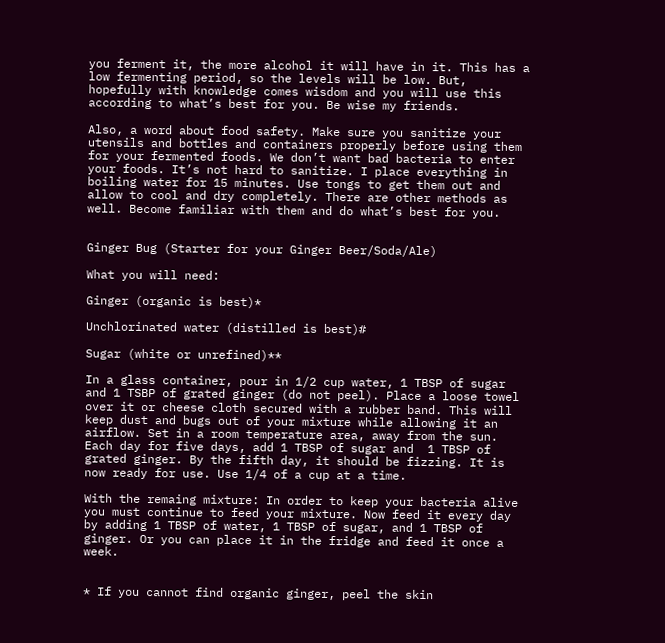you ferment it, the more alcohol it will have in it. This has a low fermenting period, so the levels will be low. But, hopefully with knowledge comes wisdom and you will use this according to what’s best for you. Be wise my friends.

Also, a word about food safety. Make sure you sanitize your utensils and bottles and containers properly before using them for your fermented foods. We don’t want bad bacteria to enter your foods. It’s not hard to sanitize. I place everything in boiling water for 15 minutes. Use tongs to get them out and allow to cool and dry completely. There are other methods as well. Become familiar with them and do what’s best for you.


Ginger Bug (Starter for your Ginger Beer/Soda/Ale)

What you will need:

Ginger (organic is best)*

Unchlorinated water (distilled is best)#

Sugar (white or unrefined)**

In a glass container, pour in 1/2 cup water, 1 TBSP of sugar and 1 TSBP of grated ginger (do not peel). Place a loose towel over it or cheese cloth secured with a rubber band. This will keep dust and bugs out of your mixture while allowing it an airflow. Set in a room temperature area, away from the sun. Each day for five days, add 1 TBSP of sugar and  1 TBSP of grated ginger. By the fifth day, it should be fizzing. It is now ready for use. Use 1/4 of a cup at a time.

With the remaing mixture: In order to keep your bacteria alive you must continue to feed your mixture. Now feed it every day by adding 1 TBSP of water, 1 TBSP of sugar, and 1 TBSP of ginger. Or you can place it in the fridge and feed it once a week.


* If you cannot find organic ginger, peel the skin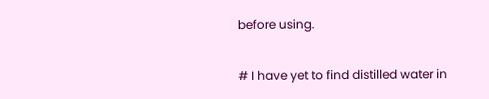before using.

# I have yet to find distilled water in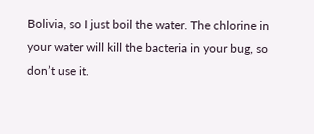Bolivia, so I just boil the water. The chlorine in your water will kill the bacteria in your bug, so don’t use it.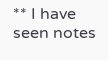** I have seen notes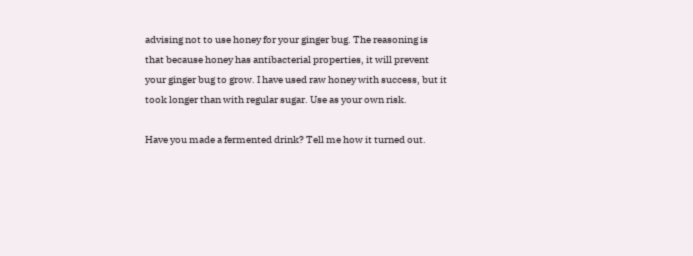advising not to use honey for your ginger bug. The reasoning is that because honey has antibacterial properties, it will prevent your ginger bug to grow. I have used raw honey with success, but it took longer than with regular sugar. Use as your own risk.

Have you made a fermented drink? Tell me how it turned out.